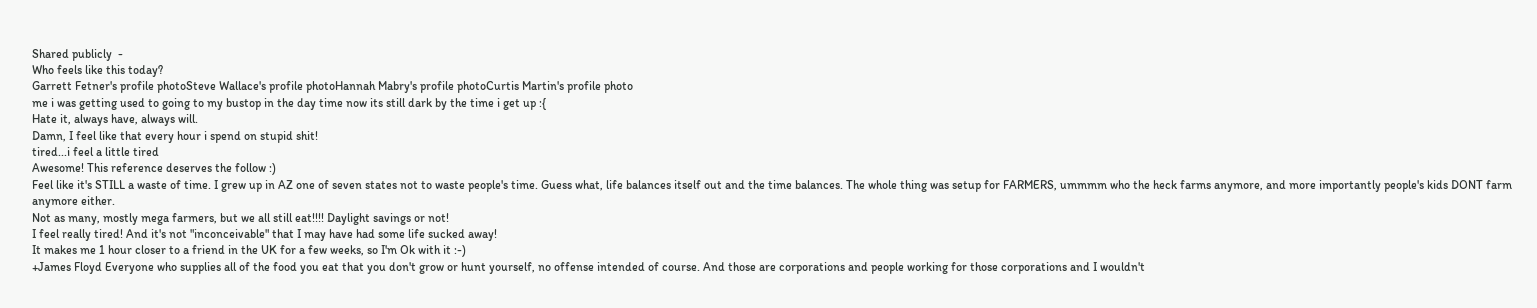Shared publicly  -
Who feels like this today?
Garrett Fetner's profile photoSteve Wallace's profile photoHannah Mabry's profile photoCurtis Martin's profile photo
me i was getting used to going to my bustop in the day time now its still dark by the time i get up :{
Hate it, always have, always will.
Damn, I feel like that every hour i spend on stupid shit!
tired...i feel a little tired
Awesome! This reference deserves the follow :)
Feel like it's STILL a waste of time. I grew up in AZ one of seven states not to waste people's time. Guess what, life balances itself out and the time balances. The whole thing was setup for FARMERS, ummmm who the heck farms anymore, and more importantly people's kids DONT farm anymore either.
Not as many, mostly mega farmers, but we all still eat!!!! Daylight savings or not!
I feel really tired! And it's not "inconceivable" that I may have had some life sucked away!
It makes me 1 hour closer to a friend in the UK for a few weeks, so I'm Ok with it :-)
+James Floyd Everyone who supplies all of the food you eat that you don't grow or hunt yourself, no offense intended of course. And those are corporations and people working for those corporations and I wouldn't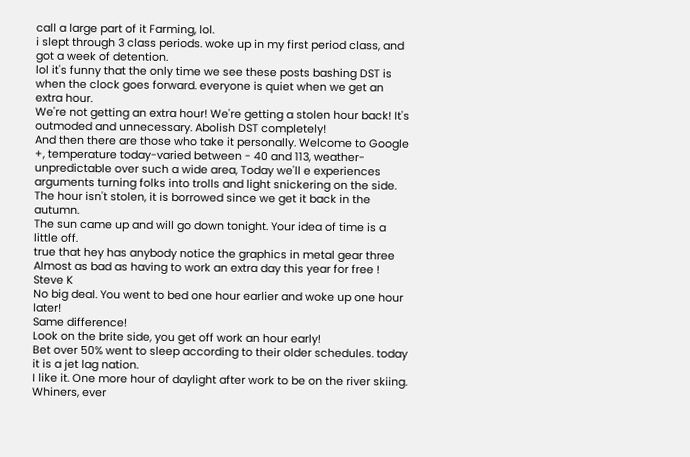call a large part of it Farming, lol.
i slept through 3 class periods. woke up in my first period class, and got a week of detention.
lol it's funny that the only time we see these posts bashing DST is when the clock goes forward. everyone is quiet when we get an extra hour.
We're not getting an extra hour! We're getting a stolen hour back! It's outmoded and unnecessary. Abolish DST completely!
And then there are those who take it personally. Welcome to Google +, temperature today-varied between - 40 and 113, weather- unpredictable over such a wide area, Today we'll e experiences arguments turning folks into trolls and light snickering on the side.
The hour isn't stolen, it is borrowed since we get it back in the autumn.
The sun came up and will go down tonight. Your idea of time is a little off.
true that hey has anybody notice the graphics in metal gear three
Almost as bad as having to work an extra day this year for free !
Steve K
No big deal. You went to bed one hour earlier and woke up one hour later!
Same difference!
Look on the brite side, you get off work an hour early!
Bet over 50% went to sleep according to their older schedules. today it is a jet lag nation.
I like it. One more hour of daylight after work to be on the river skiing.
Whiners, ever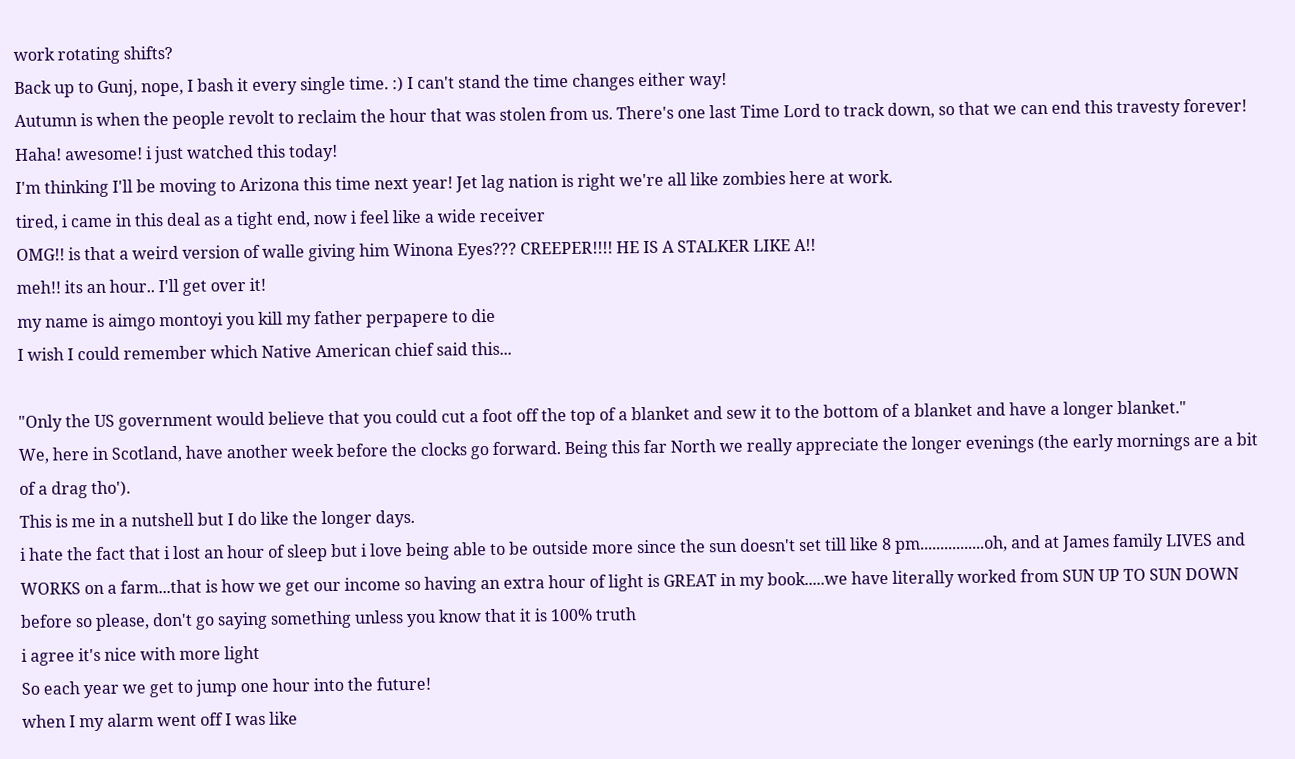work rotating shifts?
Back up to Gunj, nope, I bash it every single time. :) I can't stand the time changes either way!
Autumn is when the people revolt to reclaim the hour that was stolen from us. There's one last Time Lord to track down, so that we can end this travesty forever!
Haha! awesome! i just watched this today!
I'm thinking I'll be moving to Arizona this time next year! Jet lag nation is right we're all like zombies here at work.
tired, i came in this deal as a tight end, now i feel like a wide receiver
OMG!! is that a weird version of walle giving him Winona Eyes??? CREEPER!!!! HE IS A STALKER LIKE A!!
meh!! its an hour.. I'll get over it!
my name is aimgo montoyi you kill my father perpapere to die
I wish I could remember which Native American chief said this...

"Only the US government would believe that you could cut a foot off the top of a blanket and sew it to the bottom of a blanket and have a longer blanket."
We, here in Scotland, have another week before the clocks go forward. Being this far North we really appreciate the longer evenings (the early mornings are a bit of a drag tho').
This is me in a nutshell but I do like the longer days.
i hate the fact that i lost an hour of sleep but i love being able to be outside more since the sun doesn't set till like 8 pm................oh, and at James family LIVES and WORKS on a farm...that is how we get our income so having an extra hour of light is GREAT in my book.....we have literally worked from SUN UP TO SUN DOWN before so please, don't go saying something unless you know that it is 100% truth
i agree it's nice with more light
So each year we get to jump one hour into the future!
when I my alarm went off I was like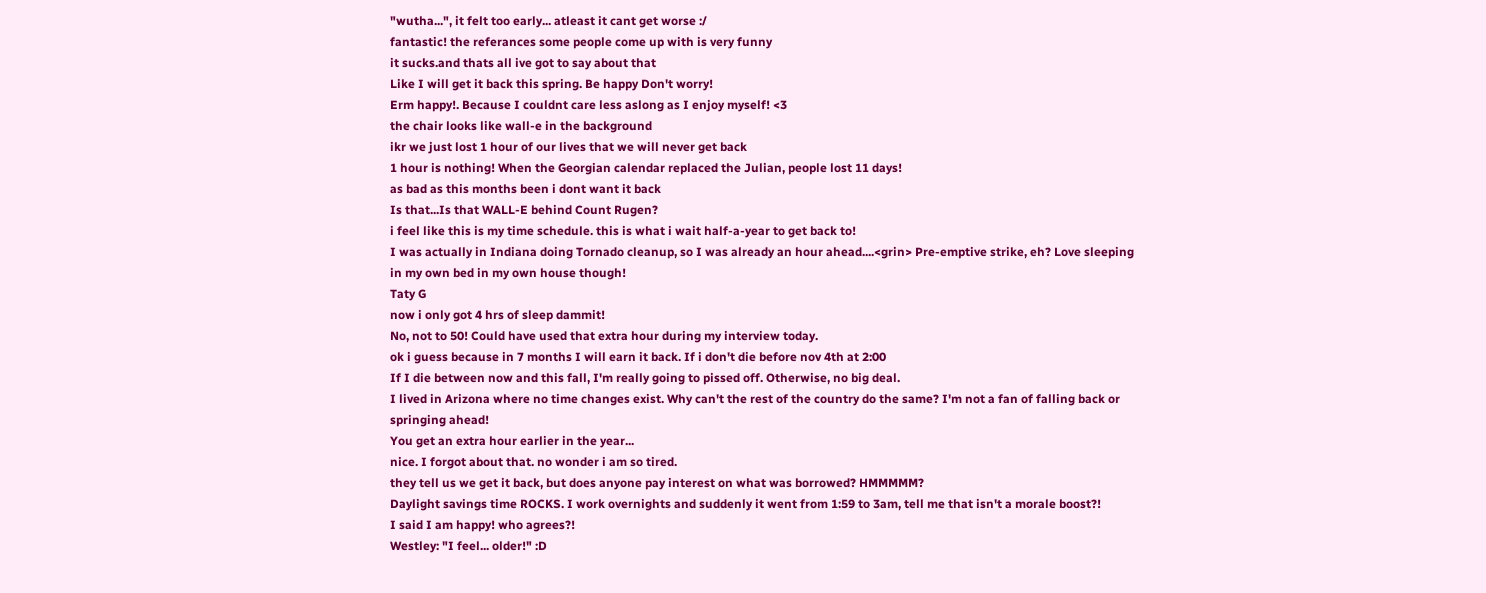"wutha...", it felt too early... atleast it cant get worse :/
fantastic! the referances some people come up with is very funny
it sucks.and thats all ive got to say about that
Like I will get it back this spring. Be happy Don't worry!
Erm happy!. Because I couldnt care less aslong as I enjoy myself! <3
the chair looks like wall-e in the background
ikr we just lost 1 hour of our lives that we will never get back
1 hour is nothing! When the Georgian calendar replaced the Julian, people lost 11 days!
as bad as this months been i dont want it back
Is that...Is that WALL-E behind Count Rugen?
i feel like this is my time schedule. this is what i wait half-a-year to get back to!
I was actually in Indiana doing Tornado cleanup, so I was already an hour ahead....<grin> Pre-emptive strike, eh? Love sleeping in my own bed in my own house though!
Taty G
now i only got 4 hrs of sleep dammit!
No, not to 50! Could have used that extra hour during my interview today.
ok i guess because in 7 months I will earn it back. If i don't die before nov 4th at 2:00
If I die between now and this fall, I'm really going to pissed off. Otherwise, no big deal.
I lived in Arizona where no time changes exist. Why can't the rest of the country do the same? I'm not a fan of falling back or springing ahead!
You get an extra hour earlier in the year...
nice. I forgot about that. no wonder i am so tired.
they tell us we get it back, but does anyone pay interest on what was borrowed? HMMMMM?
Daylight savings time ROCKS. I work overnights and suddenly it went from 1:59 to 3am, tell me that isn't a morale boost?!
I said I am happy! who agrees?!
Westley: "I feel... older!" :D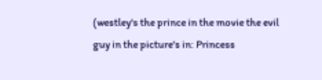(westley's the prince in the movie the evil guy in the picture's in: Princess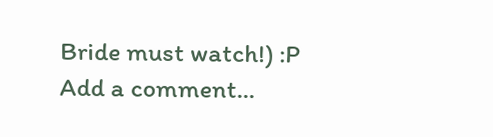Bride must watch!) :P
Add a comment...